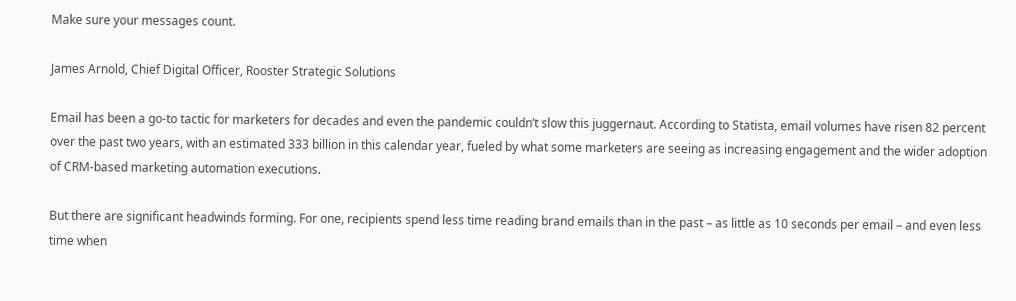Make sure your messages count.

James Arnold, Chief Digital Officer, Rooster Strategic Solutions

Email has been a go-to tactic for marketers for decades and even the pandemic couldn’t slow this juggernaut. According to Statista, email volumes have risen 82 percent over the past two years, with an estimated 333 billion in this calendar year, fueled by what some marketers are seeing as increasing engagement and the wider adoption of CRM-based marketing automation executions.

But there are significant headwinds forming. For one, recipients spend less time reading brand emails than in the past – as little as 10 seconds per email – and even less time when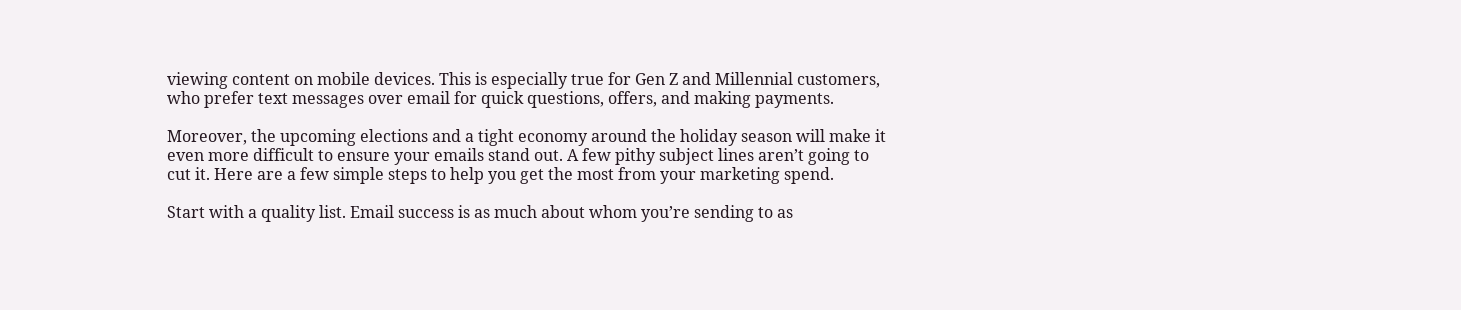viewing content on mobile devices. This is especially true for Gen Z and Millennial customers, who prefer text messages over email for quick questions, offers, and making payments.

Moreover, the upcoming elections and a tight economy around the holiday season will make it even more difficult to ensure your emails stand out. A few pithy subject lines aren’t going to cut it. Here are a few simple steps to help you get the most from your marketing spend.

Start with a quality list. Email success is as much about whom you’re sending to as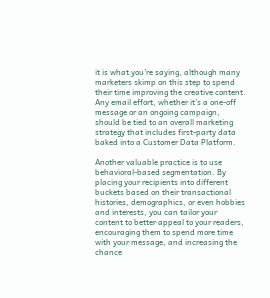it is what you’re saying, although many marketers skimp on this step to spend their time improving the creative content. Any email effort, whether it’s a one-off message or an ongoing campaign, should be tied to an overall marketing strategy that includes first-party data baked into a Customer Data Platform.

Another valuable practice is to use behavioral-based segmentation. By placing your recipients into different buckets based on their transactional histories, demographics, or even hobbies and interests, you can tailor your content to better appeal to your readers, encouraging them to spend more time with your message, and increasing the chance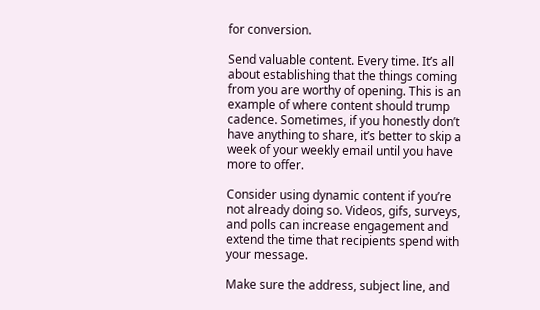for conversion.

Send valuable content. Every time. It’s all about establishing that the things coming from you are worthy of opening. This is an example of where content should trump cadence. Sometimes, if you honestly don’t have anything to share, it’s better to skip a week of your weekly email until you have more to offer.

Consider using dynamic content if you’re not already doing so. Videos, gifs, surveys, and polls can increase engagement and extend the time that recipients spend with your message.

Make sure the address, subject line, and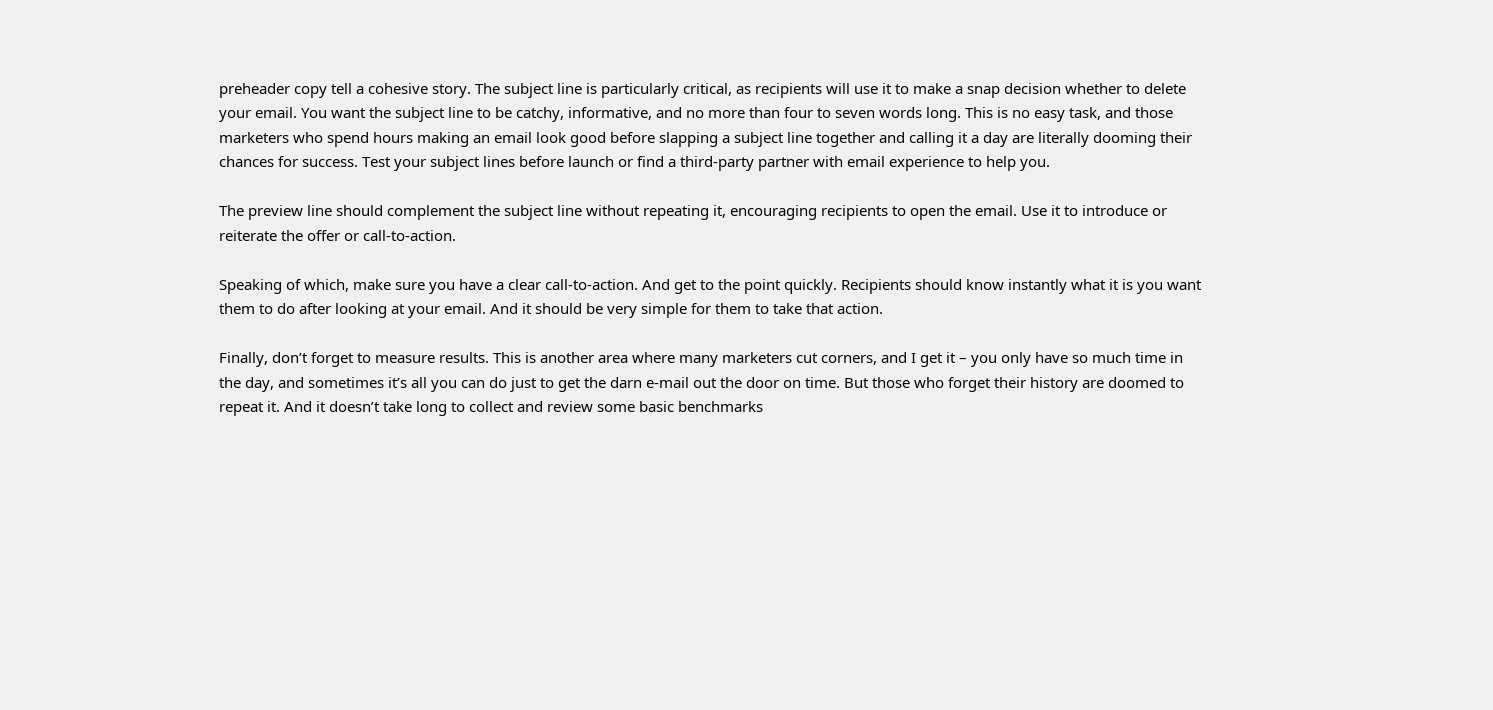preheader copy tell a cohesive story. The subject line is particularly critical, as recipients will use it to make a snap decision whether to delete your email. You want the subject line to be catchy, informative, and no more than four to seven words long. This is no easy task, and those marketers who spend hours making an email look good before slapping a subject line together and calling it a day are literally dooming their chances for success. Test your subject lines before launch or find a third-party partner with email experience to help you.

The preview line should complement the subject line without repeating it, encouraging recipients to open the email. Use it to introduce or reiterate the offer or call-to-action.

Speaking of which, make sure you have a clear call-to-action. And get to the point quickly. Recipients should know instantly what it is you want them to do after looking at your email. And it should be very simple for them to take that action.

Finally, don’t forget to measure results. This is another area where many marketers cut corners, and I get it – you only have so much time in the day, and sometimes it’s all you can do just to get the darn e-mail out the door on time. But those who forget their history are doomed to repeat it. And it doesn’t take long to collect and review some basic benchmarks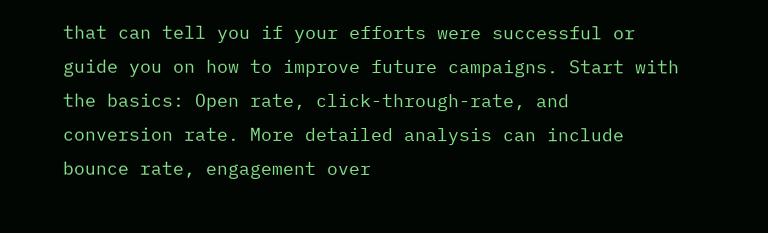that can tell you if your efforts were successful or guide you on how to improve future campaigns. Start with the basics: Open rate, click-through-rate, and conversion rate. More detailed analysis can include bounce rate, engagement over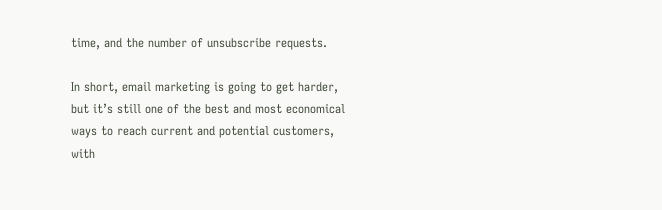time, and the number of unsubscribe requests.

In short, email marketing is going to get harder, but it’s still one of the best and most economical ways to reach current and potential customers, with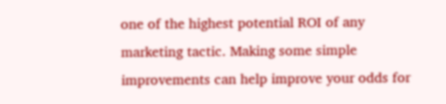one of the highest potential ROI of any marketing tactic. Making some simple improvements can help improve your odds for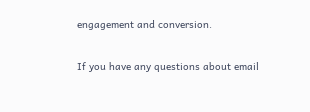engagement and conversion.

If you have any questions about email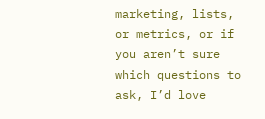marketing, lists, or metrics, or if you aren’t sure which questions to ask, I’d love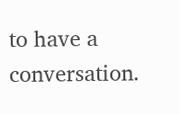to have a conversation.